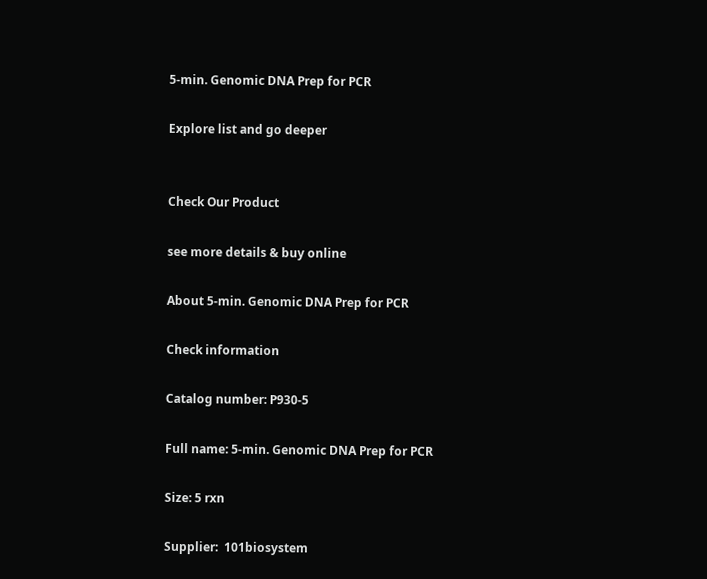5-min. Genomic DNA Prep for PCR

Explore list and go deeper


Check Our Product

see more details & buy online

About 5-min. Genomic DNA Prep for PCR

Check information

Catalog number: P930-5

Full name: 5-min. Genomic DNA Prep for PCR

Size: 5 rxn

Supplier:  101biosystem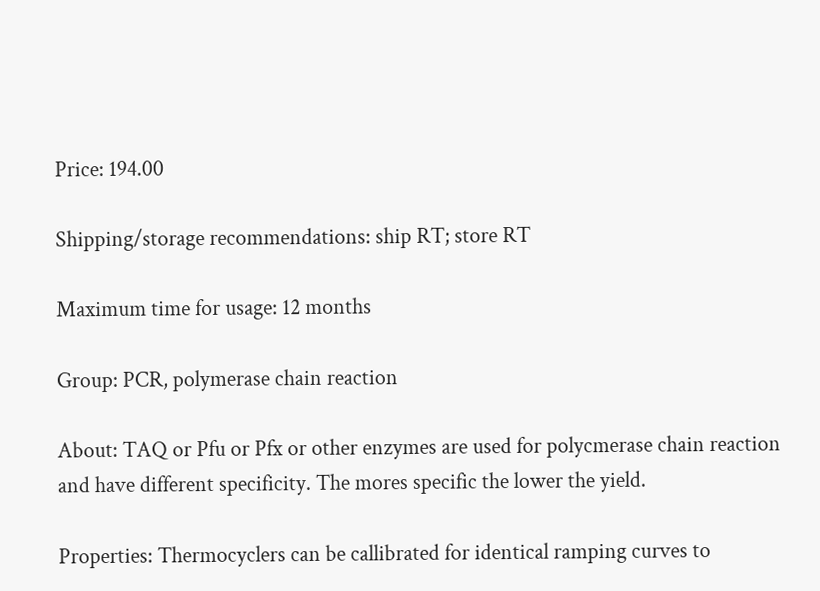Price: 194.00

Shipping/storage recommendations: ship RT; store RT

Maximum time for usage: 12 months

Group: PCR, polymerase chain reaction

About: TAQ or Pfu or Pfx or other enzymes are used for polycmerase chain reaction and have different specificity. The mores specific the lower the yield.

Properties: Thermocyclers can be callibrated for identical ramping curves to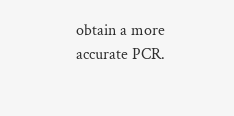obtain a more accurate PCR.